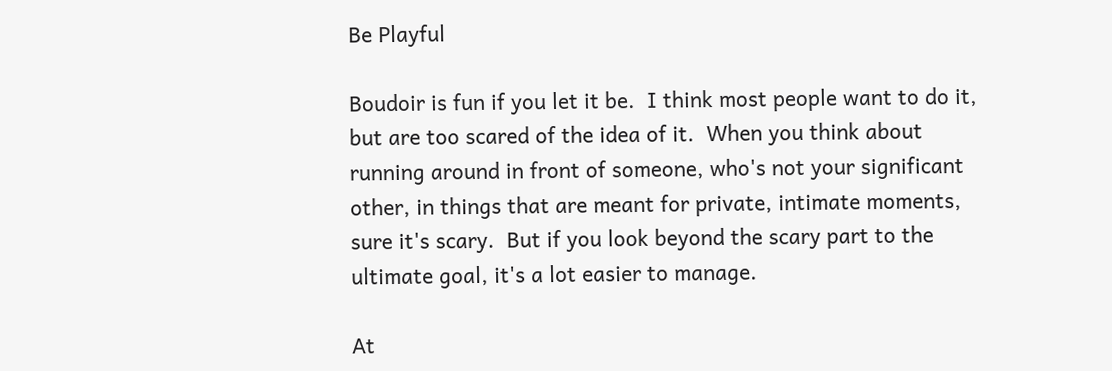Be Playful

Boudoir is fun if you let it be.  I think most people want to do it, but are too scared of the idea of it.  When you think about running around in front of someone, who's not your significant other, in things that are meant for private, intimate moments, sure it's scary.  But if you look beyond the scary part to the ultimate goal, it's a lot easier to manage.

At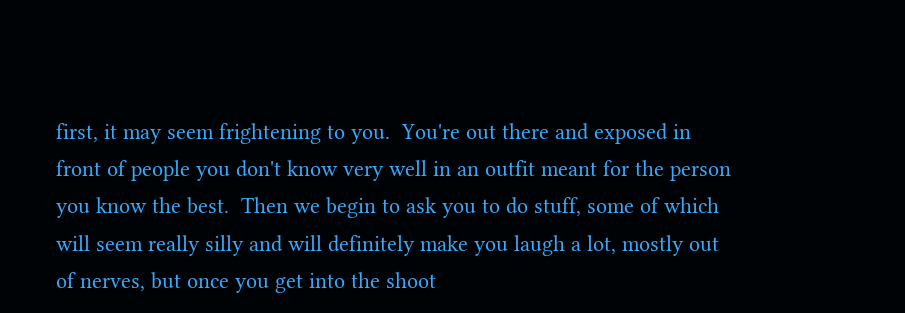first, it may seem frightening to you.  You're out there and exposed in front of people you don't know very well in an outfit meant for the person you know the best.  Then we begin to ask you to do stuff, some of which will seem really silly and will definitely make you laugh a lot, mostly out of nerves, but once you get into the shoot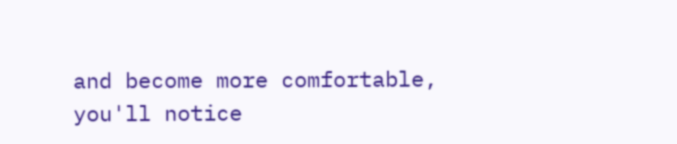and become more comfortable, you'll notice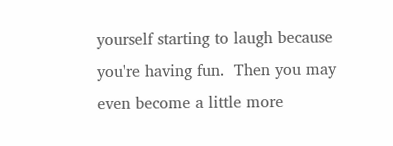yourself starting to laugh because you're having fun.  Then you may even become a little more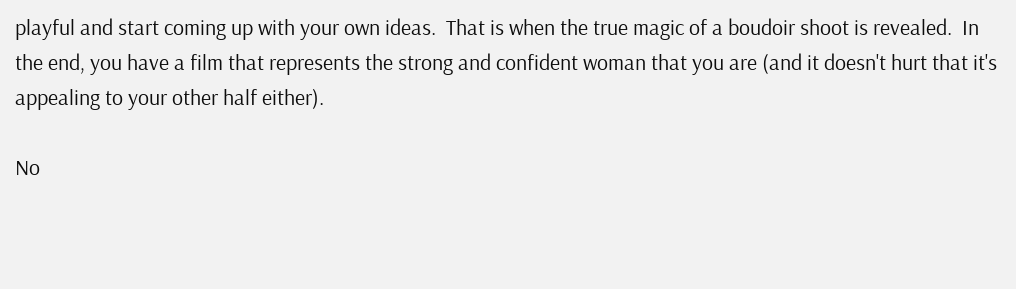playful and start coming up with your own ideas.  That is when the true magic of a boudoir shoot is revealed.  In the end, you have a film that represents the strong and confident woman that you are (and it doesn't hurt that it's appealing to your other half either).

No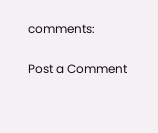comments:

Post a Comment